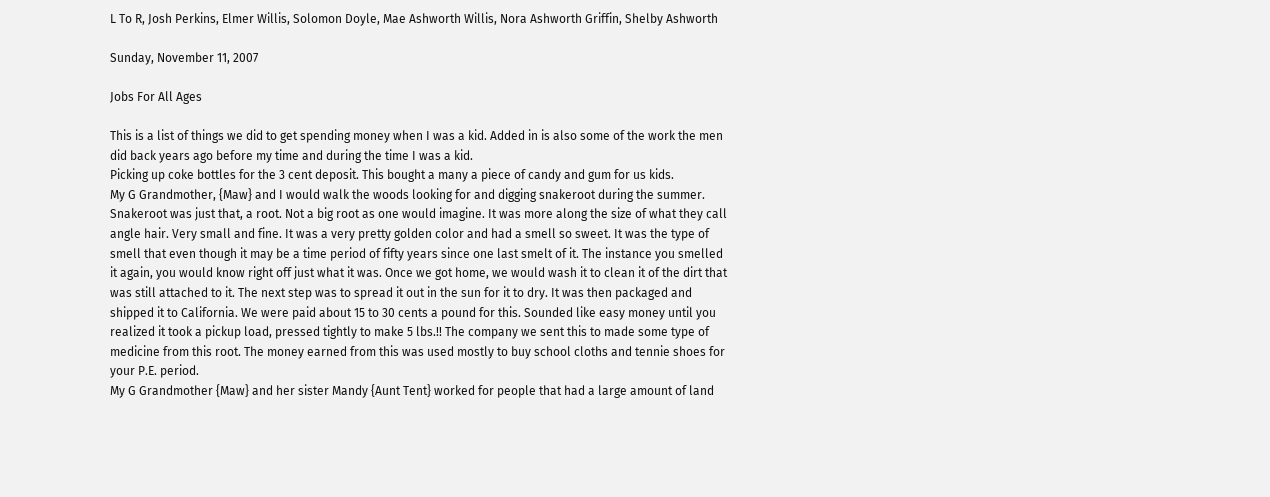L To R, Josh Perkins, Elmer Willis, Solomon Doyle, Mae Ashworth Willis, Nora Ashworth Griffin, Shelby Ashworth

Sunday, November 11, 2007

Jobs For All Ages

This is a list of things we did to get spending money when I was a kid. Added in is also some of the work the men did back years ago before my time and during the time I was a kid.
Picking up coke bottles for the 3 cent deposit. This bought a many a piece of candy and gum for us kids.
My G Grandmother, {Maw} and I would walk the woods looking for and digging snakeroot during the summer. Snakeroot was just that, a root. Not a big root as one would imagine. It was more along the size of what they call angle hair. Very small and fine. It was a very pretty golden color and had a smell so sweet. It was the type of smell that even though it may be a time period of fifty years since one last smelt of it. The instance you smelled it again, you would know right off just what it was. Once we got home, we would wash it to clean it of the dirt that was still attached to it. The next step was to spread it out in the sun for it to dry. It was then packaged and shipped it to California. We were paid about 15 to 30 cents a pound for this. Sounded like easy money until you realized it took a pickup load, pressed tightly to make 5 lbs.!! The company we sent this to made some type of medicine from this root. The money earned from this was used mostly to buy school cloths and tennie shoes for your P.E. period.
My G Grandmother {Maw} and her sister Mandy {Aunt Tent} worked for people that had a large amount of land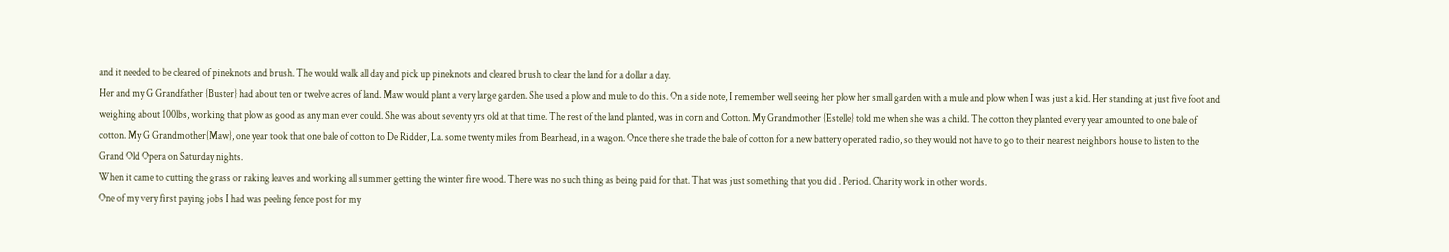and it needed to be cleared of pineknots and brush. The would walk all day and pick up pineknots and cleared brush to clear the land for a dollar a day.
Her and my G Grandfather {Buster} had about ten or twelve acres of land. Maw would plant a very large garden. She used a plow and mule to do this. On a side note, I remember well seeing her plow her small garden with a mule and plow when I was just a kid. Her standing at just five foot and weighing about 100lbs, working that plow as good as any man ever could. She was about seventy yrs old at that time. The rest of the land planted, was in corn and Cotton. My Grandmother {Estelle} told me when she was a child. The cotton they planted every year amounted to one bale of cotton. My G Grandmother{Maw}, one year took that one bale of cotton to De Ridder, La. some twenty miles from Bearhead, in a wagon. Once there she trade the bale of cotton for a new battery operated radio, so they would not have to go to their nearest neighbors house to listen to the Grand Old Opera on Saturday nights.
When it came to cutting the grass or raking leaves and working all summer getting the winter fire wood. There was no such thing as being paid for that. That was just something that you did . Period. Charity work in other words.
One of my very first paying jobs I had was peeling fence post for my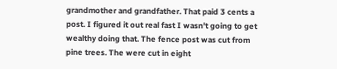grandmother and grandfather. That paid 3 cents a post. I figured it out real fast I wasn't going to get wealthy doing that. The fence post was cut from pine trees. The were cut in eight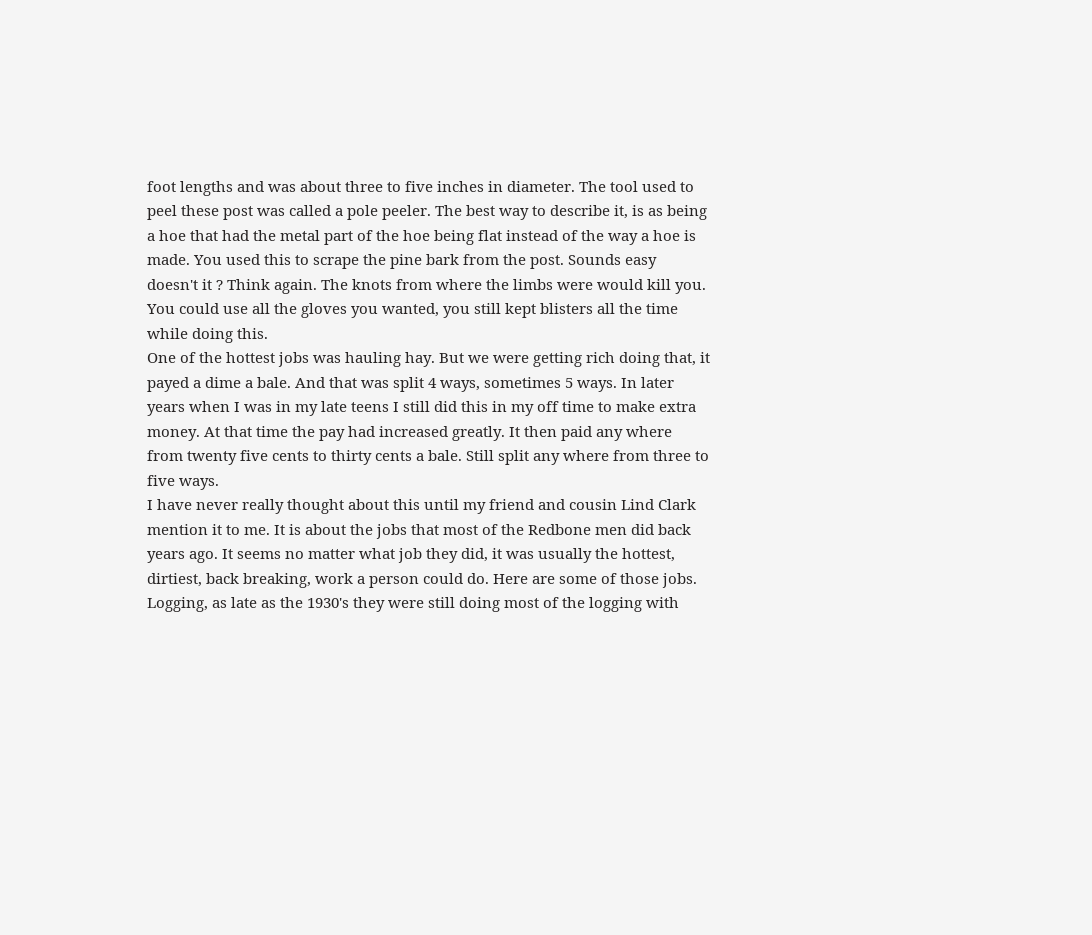foot lengths and was about three to five inches in diameter. The tool used to peel these post was called a pole peeler. The best way to describe it, is as being a hoe that had the metal part of the hoe being flat instead of the way a hoe is made. You used this to scrape the pine bark from the post. Sounds easy doesn't it ? Think again. The knots from where the limbs were would kill you. You could use all the gloves you wanted, you still kept blisters all the time while doing this.
One of the hottest jobs was hauling hay. But we were getting rich doing that, it payed a dime a bale. And that was split 4 ways, sometimes 5 ways. In later years when I was in my late teens I still did this in my off time to make extra money. At that time the pay had increased greatly. It then paid any where from twenty five cents to thirty cents a bale. Still split any where from three to five ways.
I have never really thought about this until my friend and cousin Lind Clark mention it to me. It is about the jobs that most of the Redbone men did back years ago. It seems no matter what job they did, it was usually the hottest, dirtiest, back breaking, work a person could do. Here are some of those jobs. Logging, as late as the 1930's they were still doing most of the logging with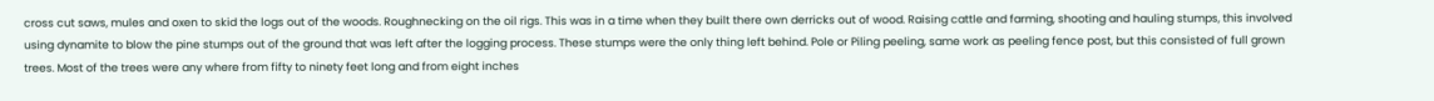cross cut saws, mules and oxen to skid the logs out of the woods. Roughnecking on the oil rigs. This was in a time when they built there own derricks out of wood. Raising cattle and farming, shooting and hauling stumps, this involved using dynamite to blow the pine stumps out of the ground that was left after the logging process. These stumps were the only thing left behind. Pole or Piling peeling, same work as peeling fence post, but this consisted of full grown trees. Most of the trees were any where from fifty to ninety feet long and from eight inches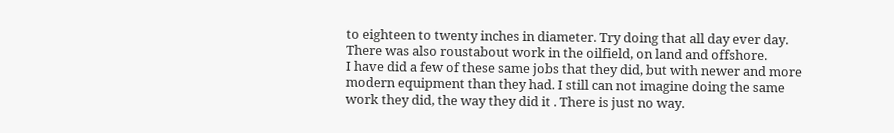to eighteen to twenty inches in diameter. Try doing that all day ever day. There was also roustabout work in the oilfield, on land and offshore.
I have did a few of these same jobs that they did, but with newer and more modern equipment than they had. I still can not imagine doing the same work they did, the way they did it . There is just no way.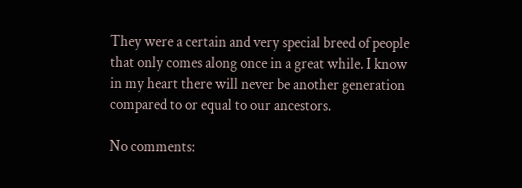They were a certain and very special breed of people that only comes along once in a great while. I know in my heart there will never be another generation compared to or equal to our ancestors.

No comments: